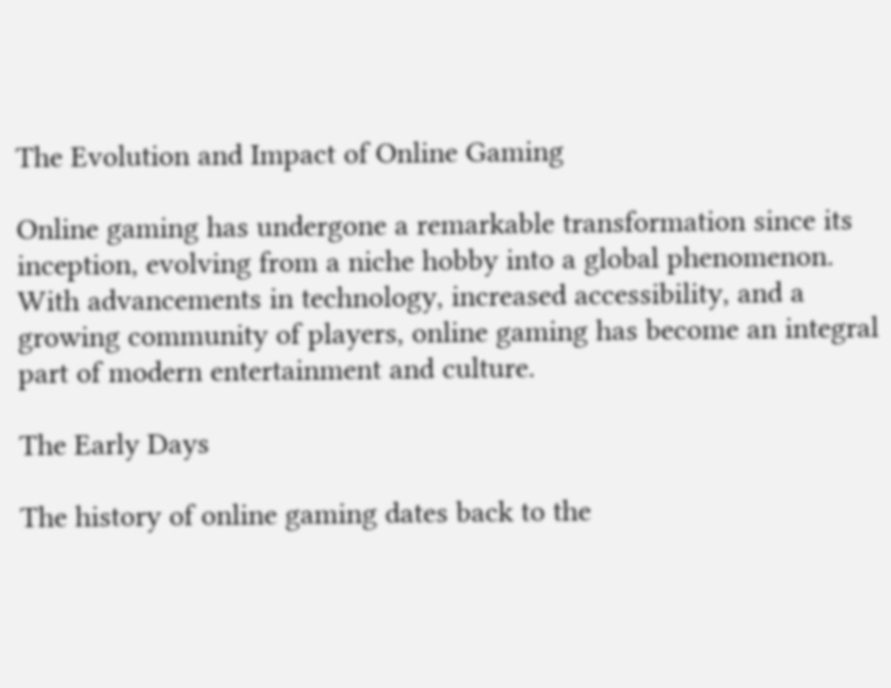The Evolution and Impact of Online Gaming

Online gaming has undergone a remarkable transformation since its inception, evolving from a niche hobby into a global phenomenon. With advancements in technology, increased accessibility, and a growing community of players, online gaming has become an integral part of modern entertainment and culture.

The Early Days

The history of online gaming dates back to the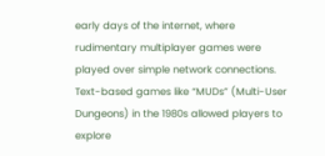early days of the internet, where rudimentary multiplayer games were played over simple network connections. Text-based games like “MUDs” (Multi-User Dungeons) in the 1980s allowed players to explore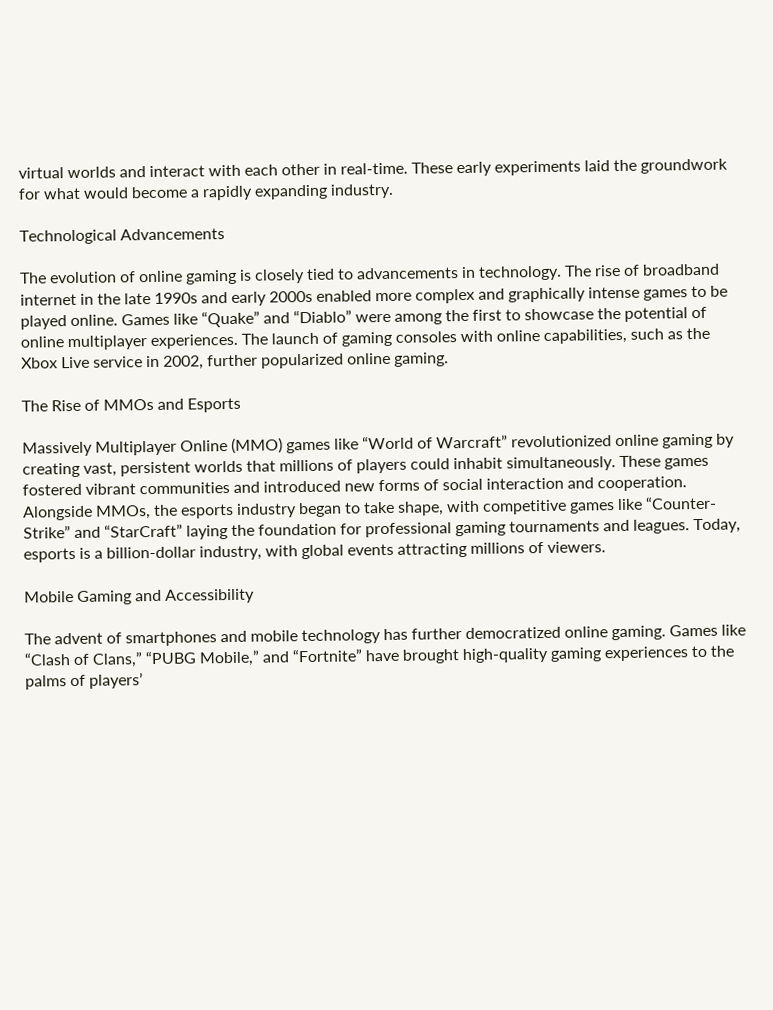virtual worlds and interact with each other in real-time. These early experiments laid the groundwork for what would become a rapidly expanding industry.

Technological Advancements

The evolution of online gaming is closely tied to advancements in technology. The rise of broadband internet in the late 1990s and early 2000s enabled more complex and graphically intense games to be played online. Games like “Quake” and “Diablo” were among the first to showcase the potential of online multiplayer experiences. The launch of gaming consoles with online capabilities, such as the Xbox Live service in 2002, further popularized online gaming.

The Rise of MMOs and Esports

Massively Multiplayer Online (MMO) games like “World of Warcraft” revolutionized online gaming by creating vast, persistent worlds that millions of players could inhabit simultaneously. These games fostered vibrant communities and introduced new forms of social interaction and cooperation. Alongside MMOs, the esports industry began to take shape, with competitive games like “Counter-Strike” and “StarCraft” laying the foundation for professional gaming tournaments and leagues. Today, esports is a billion-dollar industry, with global events attracting millions of viewers.

Mobile Gaming and Accessibility

The advent of smartphones and mobile technology has further democratized online gaming. Games like “Clash of Clans,” “PUBG Mobile,” and “Fortnite” have brought high-quality gaming experiences to the palms of players’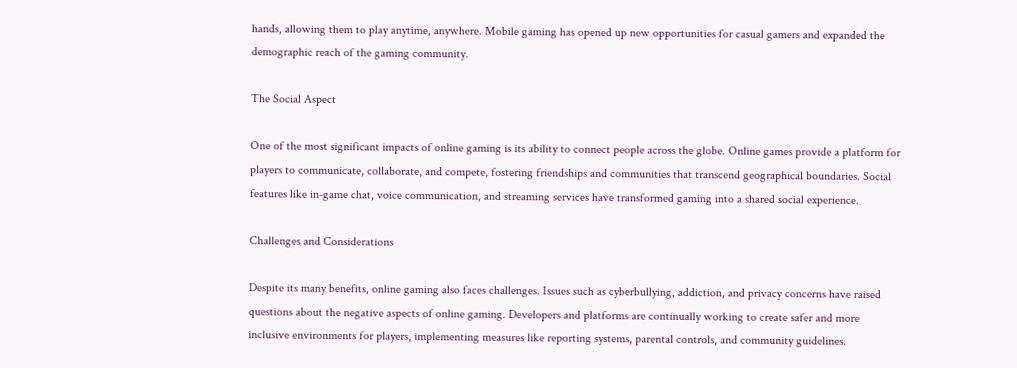hands, allowing them to play anytime, anywhere. Mobile gaming has opened up new opportunities for casual gamers and expanded the demographic reach of the gaming community.

The Social Aspect

One of the most significant impacts of online gaming is its ability to connect people across the globe. Online games provide a platform for players to communicate, collaborate, and compete, fostering friendships and communities that transcend geographical boundaries. Social features like in-game chat, voice communication, and streaming services have transformed gaming into a shared social experience.

Challenges and Considerations

Despite its many benefits, online gaming also faces challenges. Issues such as cyberbullying, addiction, and privacy concerns have raised questions about the negative aspects of online gaming. Developers and platforms are continually working to create safer and more inclusive environments for players, implementing measures like reporting systems, parental controls, and community guidelines.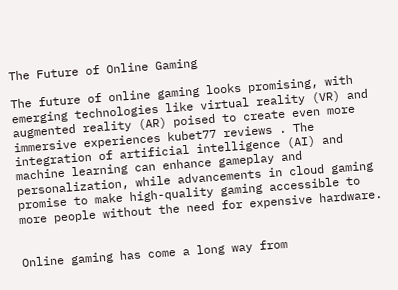The Future of Online Gaming

The future of online gaming looks promising, with emerging technologies like virtual reality (VR) and augmented reality (AR) poised to create even more immersive experiences kubet77 reviews . The integration of artificial intelligence (AI) and machine learning can enhance gameplay and personalization, while advancements in cloud gaming promise to make high-quality gaming accessible to more people without the need for expensive hardware.


Online gaming has come a long way from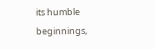its humble beginnings,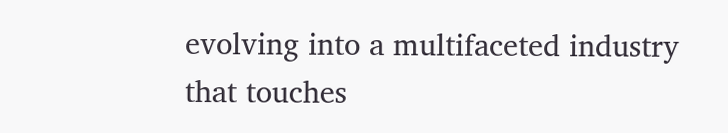evolving into a multifaceted industry that touches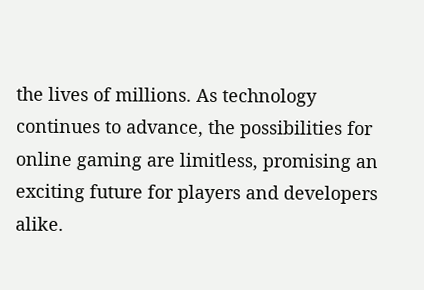the lives of millions. As technology continues to advance, the possibilities for online gaming are limitless, promising an exciting future for players and developers alike.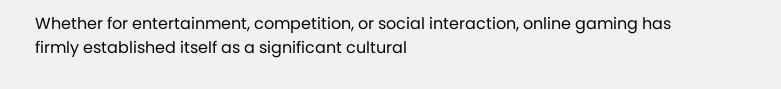Whether for entertainment, competition, or social interaction, online gaming has firmly established itself as a significant cultural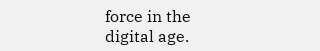force in the digital age.